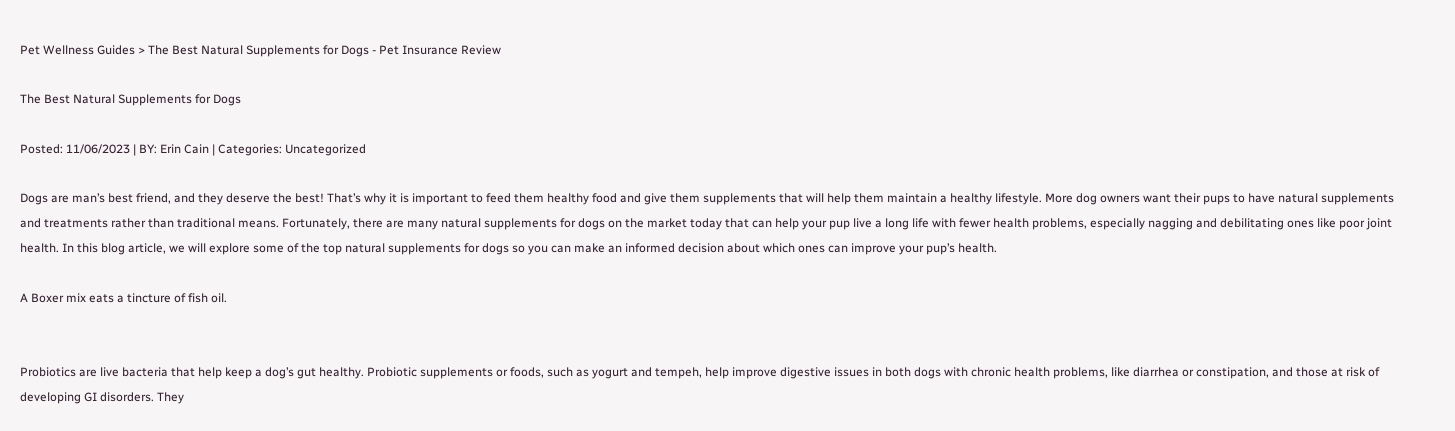Pet Wellness Guides > The Best Natural Supplements for Dogs - Pet Insurance Review

The Best Natural Supplements for Dogs

Posted: 11/06/2023 | BY: Erin Cain | Categories: Uncategorized

Dogs are man’s best friend, and they deserve the best! That’s why it is important to feed them healthy food and give them supplements that will help them maintain a healthy lifestyle. More dog owners want their pups to have natural supplements and treatments rather than traditional means. Fortunately, there are many natural supplements for dogs on the market today that can help your pup live a long life with fewer health problems, especially nagging and debilitating ones like poor joint health. In this blog article, we will explore some of the top natural supplements for dogs so you can make an informed decision about which ones can improve your pup’s health.

A Boxer mix eats a tincture of fish oil.


Probiotics are live bacteria that help keep a dog’s gut healthy. Probiotic supplements or foods, such as yogurt and tempeh, help improve digestive issues in both dogs with chronic health problems, like diarrhea or constipation, and those at risk of developing GI disorders. They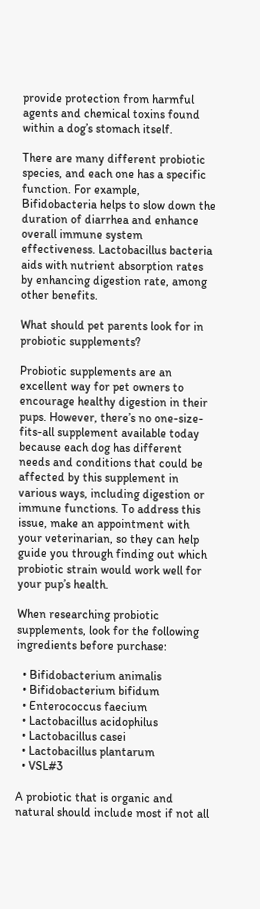provide protection from harmful agents and chemical toxins found within a dog’s stomach itself.

There are many different probiotic species, and each one has a specific function. For example, Bifidobacteria helps to slow down the duration of diarrhea and enhance overall immune system effectiveness. Lactobacillus bacteria aids with nutrient absorption rates by enhancing digestion rate, among other benefits.

What should pet parents look for in probiotic supplements?

Probiotic supplements are an excellent way for pet owners to encourage healthy digestion in their pups. However, there’s no one-size-fits-all supplement available today because each dog has different needs and conditions that could be affected by this supplement in various ways, including digestion or immune functions. To address this issue, make an appointment with your veterinarian, so they can help guide you through finding out which probiotic strain would work well for your pup’s health.

When researching probiotic supplements, look for the following ingredients before purchase:

  • Bifidobacterium animalis
  • Bifidobacterium bifidum
  • Enterococcus faecium
  • Lactobacillus acidophilus
  • Lactobacillus casei
  • Lactobacillus plantarum
  • VSL#3

A probiotic that is organic and natural should include most if not all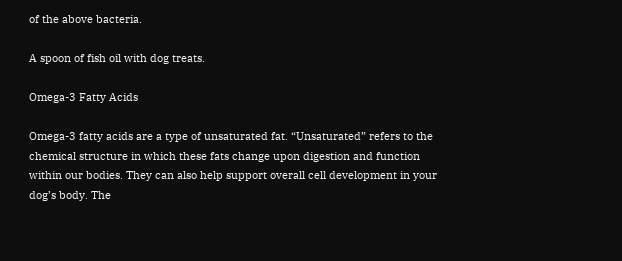of the above bacteria.

A spoon of fish oil with dog treats.

Omega-3 Fatty Acids

Omega-3 fatty acids are a type of unsaturated fat. “Unsaturated” refers to the chemical structure in which these fats change upon digestion and function within our bodies. They can also help support overall cell development in your dog’s body. The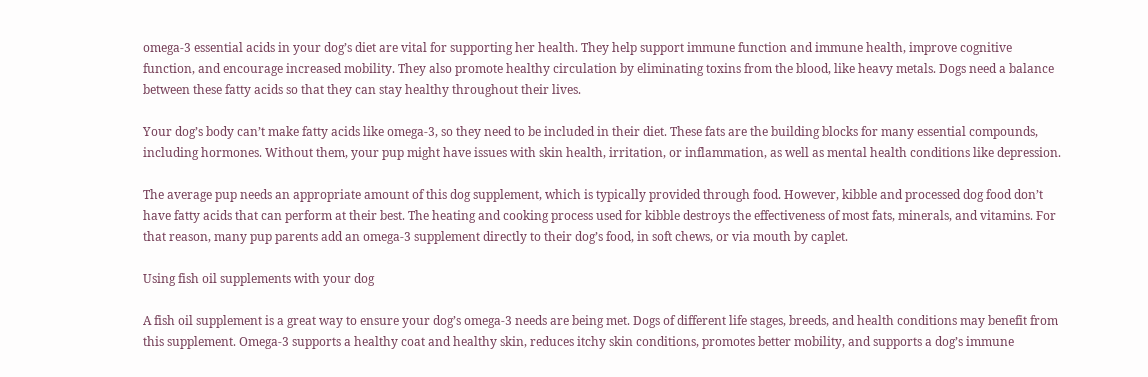omega-3 essential acids in your dog’s diet are vital for supporting her health. They help support immune function and immune health, improve cognitive function, and encourage increased mobility. They also promote healthy circulation by eliminating toxins from the blood, like heavy metals. Dogs need a balance between these fatty acids so that they can stay healthy throughout their lives.

Your dog’s body can’t make fatty acids like omega-3, so they need to be included in their diet. These fats are the building blocks for many essential compounds, including hormones. Without them, your pup might have issues with skin health, irritation, or inflammation, as well as mental health conditions like depression.

The average pup needs an appropriate amount of this dog supplement, which is typically provided through food. However, kibble and processed dog food don’t have fatty acids that can perform at their best. The heating and cooking process used for kibble destroys the effectiveness of most fats, minerals, and vitamins. For that reason, many pup parents add an omega-3 supplement directly to their dog’s food, in soft chews, or via mouth by caplet.

Using fish oil supplements with your dog

A fish oil supplement is a great way to ensure your dog’s omega-3 needs are being met. Dogs of different life stages, breeds, and health conditions may benefit from this supplement. Omega-3 supports a healthy coat and healthy skin, reduces itchy skin conditions, promotes better mobility, and supports a dog’s immune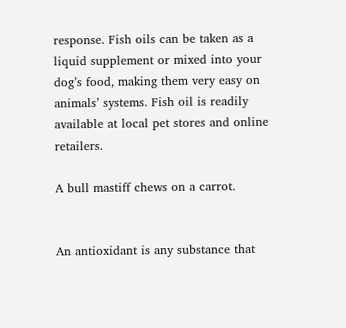response. Fish oils can be taken as a liquid supplement or mixed into your dog’s food, making them very easy on animals’ systems. Fish oil is readily available at local pet stores and online retailers.

A bull mastiff chews on a carrot.


An antioxidant is any substance that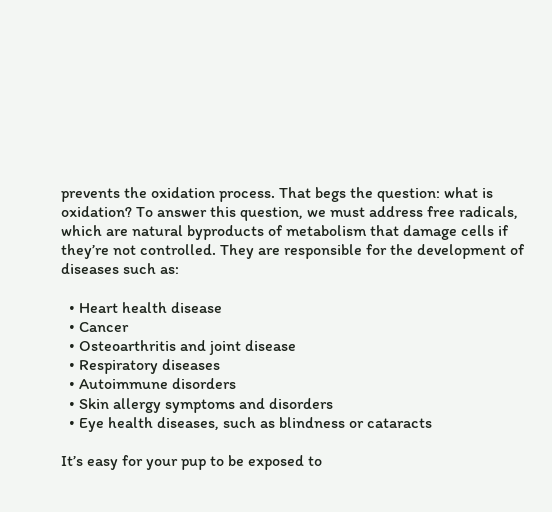prevents the oxidation process. That begs the question: what is oxidation? To answer this question, we must address free radicals, which are natural byproducts of metabolism that damage cells if they’re not controlled. They are responsible for the development of diseases such as:

  • Heart health disease
  • Cancer
  • Osteoarthritis and joint disease
  • Respiratory diseases
  • Autoimmune disorders
  • Skin allergy symptoms and disorders
  • Eye health diseases, such as blindness or cataracts

It’s easy for your pup to be exposed to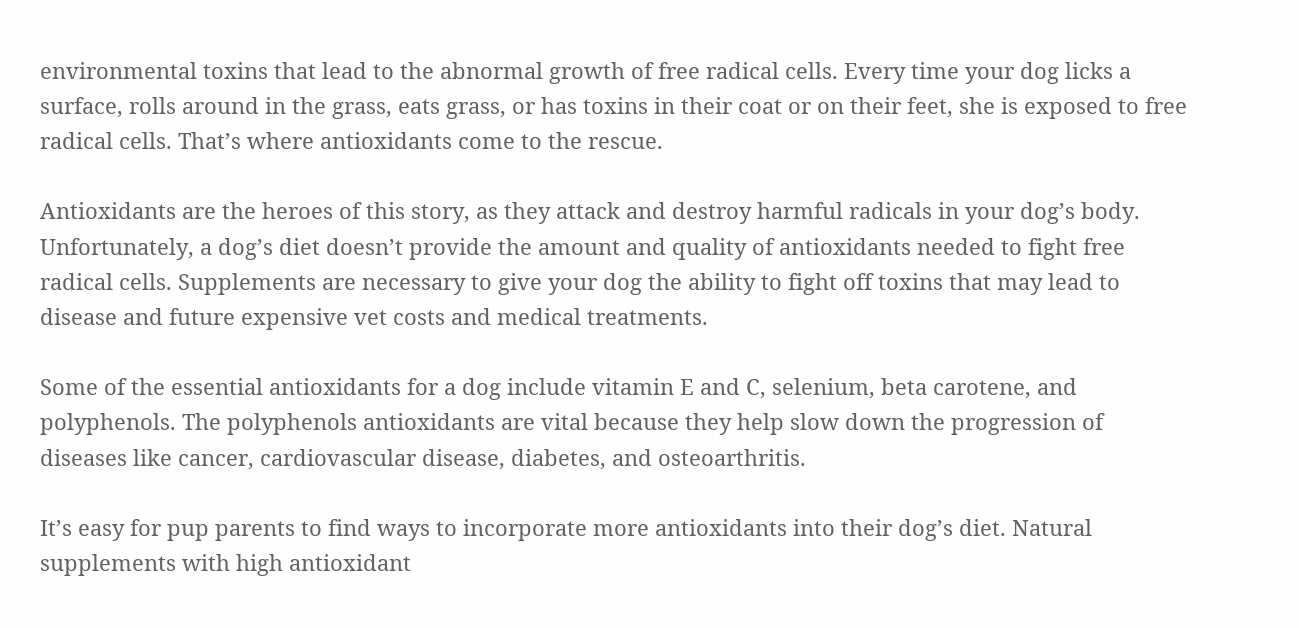environmental toxins that lead to the abnormal growth of free radical cells. Every time your dog licks a surface, rolls around in the grass, eats grass, or has toxins in their coat or on their feet, she is exposed to free radical cells. That’s where antioxidants come to the rescue.

Antioxidants are the heroes of this story, as they attack and destroy harmful radicals in your dog’s body. Unfortunately, a dog’s diet doesn’t provide the amount and quality of antioxidants needed to fight free radical cells. Supplements are necessary to give your dog the ability to fight off toxins that may lead to disease and future expensive vet costs and medical treatments.

Some of the essential antioxidants for a dog include vitamin E and C, selenium, beta carotene, and polyphenols. The polyphenols antioxidants are vital because they help slow down the progression of diseases like cancer, cardiovascular disease, diabetes, and osteoarthritis.

It’s easy for pup parents to find ways to incorporate more antioxidants into their dog’s diet. Natural supplements with high antioxidant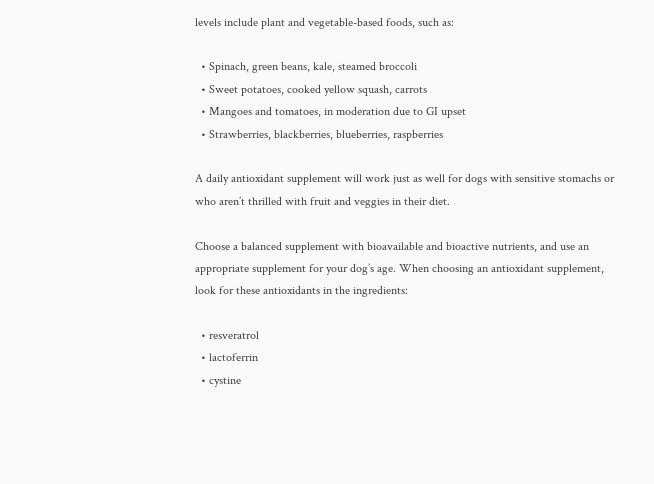levels include plant and vegetable-based foods, such as:

  • Spinach, green beans, kale, steamed broccoli
  • Sweet potatoes, cooked yellow squash, carrots
  • Mangoes and tomatoes, in moderation due to GI upset
  • Strawberries, blackberries, blueberries, raspberries

A daily antioxidant supplement will work just as well for dogs with sensitive stomachs or who aren’t thrilled with fruit and veggies in their diet.

Choose a balanced supplement with bioavailable and bioactive nutrients, and use an appropriate supplement for your dog’s age. When choosing an antioxidant supplement, look for these antioxidants in the ingredients:

  • resveratrol
  • lactoferrin
  • cystine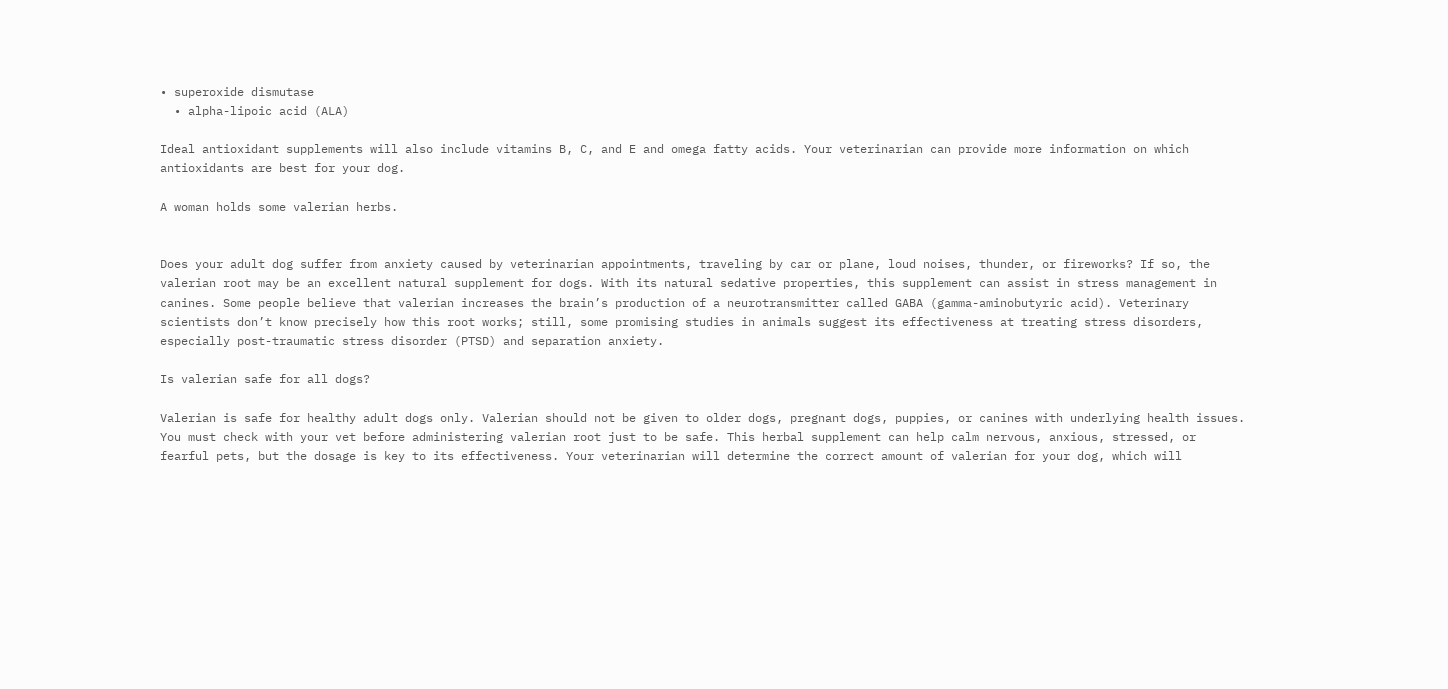• superoxide dismutase
  • alpha-lipoic acid (ALA)

Ideal antioxidant supplements will also include vitamins B, C, and E and omega fatty acids. Your veterinarian can provide more information on which antioxidants are best for your dog.

A woman holds some valerian herbs.


Does your adult dog suffer from anxiety caused by veterinarian appointments, traveling by car or plane, loud noises, thunder, or fireworks? If so, the valerian root may be an excellent natural supplement for dogs. With its natural sedative properties, this supplement can assist in stress management in canines. Some people believe that valerian increases the brain’s production of a neurotransmitter called GABA (gamma-aminobutyric acid). Veterinary scientists don’t know precisely how this root works; still, some promising studies in animals suggest its effectiveness at treating stress disorders, especially post-traumatic stress disorder (PTSD) and separation anxiety.

Is valerian safe for all dogs?

Valerian is safe for healthy adult dogs only. Valerian should not be given to older dogs, pregnant dogs, puppies, or canines with underlying health issues. You must check with your vet before administering valerian root just to be safe. This herbal supplement can help calm nervous, anxious, stressed, or fearful pets, but the dosage is key to its effectiveness. Your veterinarian will determine the correct amount of valerian for your dog, which will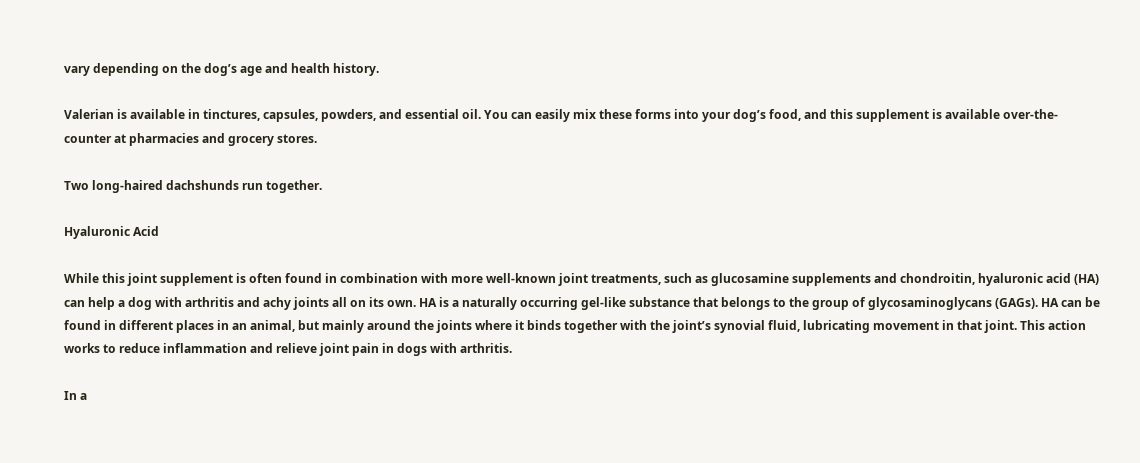vary depending on the dog’s age and health history.

Valerian is available in tinctures, capsules, powders, and essential oil. You can easily mix these forms into your dog’s food, and this supplement is available over-the-counter at pharmacies and grocery stores.

Two long-haired dachshunds run together.

Hyaluronic Acid

While this joint supplement is often found in combination with more well-known joint treatments, such as glucosamine supplements and chondroitin, hyaluronic acid (HA) can help a dog with arthritis and achy joints all on its own. HA is a naturally occurring gel-like substance that belongs to the group of glycosaminoglycans (GAGs). HA can be found in different places in an animal, but mainly around the joints where it binds together with the joint’s synovial fluid, lubricating movement in that joint. This action works to reduce inflammation and relieve joint pain in dogs with arthritis.

In a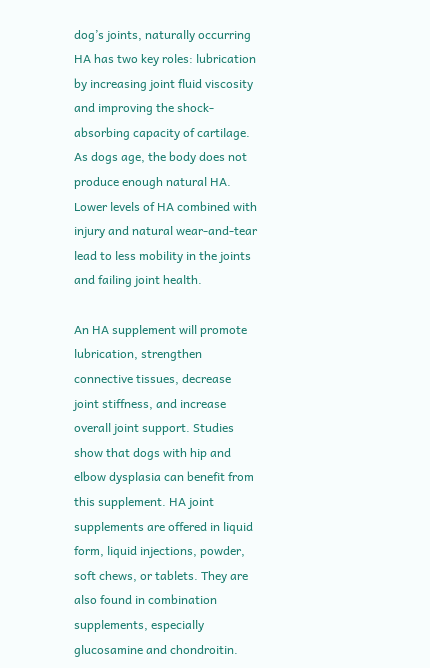dog’s joints, naturally occurring HA has two key roles: lubrication by increasing joint fluid viscosity and improving the shock-absorbing capacity of cartilage. As dogs age, the body does not produce enough natural HA. Lower levels of HA combined with injury and natural wear-and-tear lead to less mobility in the joints and failing joint health.

An HA supplement will promote lubrication, strengthen connective tissues, decrease joint stiffness, and increase overall joint support. Studies show that dogs with hip and elbow dysplasia can benefit from this supplement. HA joint supplements are offered in liquid form, liquid injections, powder, soft chews, or tablets. They are also found in combination supplements, especially glucosamine and chondroitin.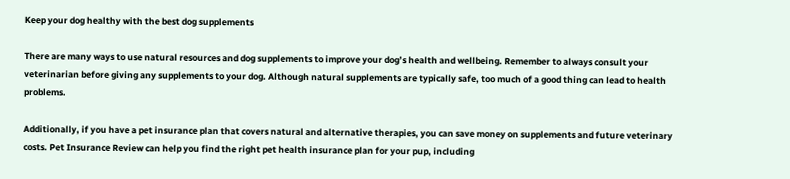Keep your dog healthy with the best dog supplements

There are many ways to use natural resources and dog supplements to improve your dog’s health and wellbeing. Remember to always consult your veterinarian before giving any supplements to your dog. Although natural supplements are typically safe, too much of a good thing can lead to health problems.

Additionally, if you have a pet insurance plan that covers natural and alternative therapies, you can save money on supplements and future veterinary costs. Pet Insurance Review can help you find the right pet health insurance plan for your pup, including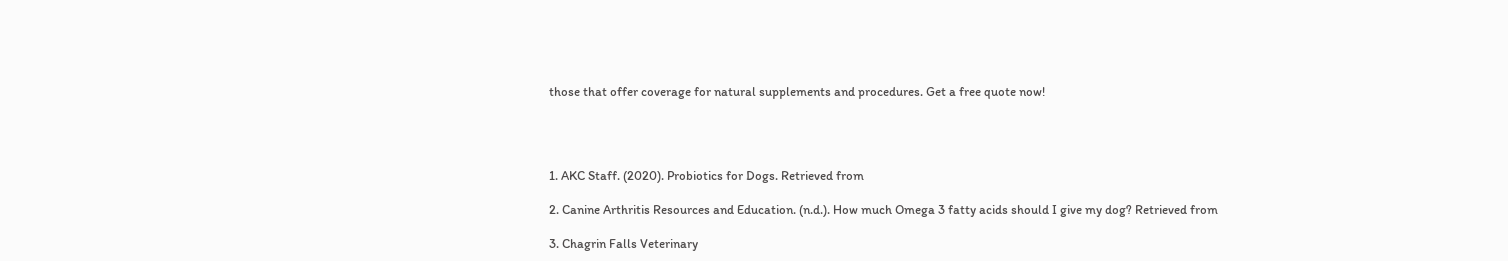those that offer coverage for natural supplements and procedures. Get a free quote now!




1. AKC Staff. (2020). Probiotics for Dogs. Retrieved from

2. Canine Arthritis Resources and Education. (n.d.). How much Omega 3 fatty acids should I give my dog? Retrieved from

3. Chagrin Falls Veterinary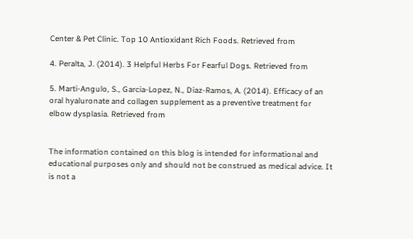Center & Pet Clinic. Top 10 Antioxidant Rich Foods. Retrieved from

4. Peralta, J. (2014). 3 Helpful Herbs For Fearful Dogs. Retrieved from

5. Marti-Angulo, S., Garcia-Lopez, N., Diaz-Ramos, A. (2014). Efficacy of an oral hyaluronate and collagen supplement as a preventive treatment for elbow dysplasia. Retrieved from


The information contained on this blog is intended for informational and educational purposes only and should not be construed as medical advice. It is not a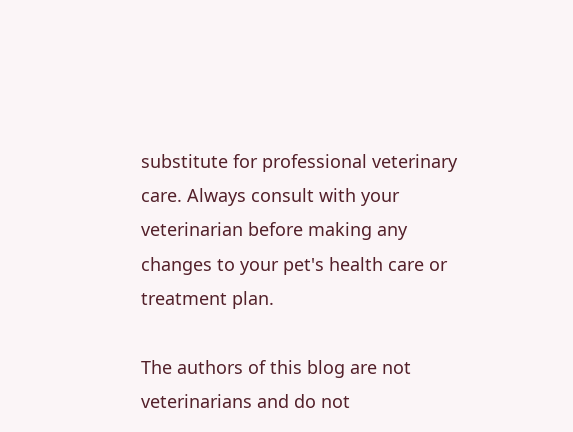substitute for professional veterinary care. Always consult with your veterinarian before making any changes to your pet's health care or treatment plan.

The authors of this blog are not veterinarians and do not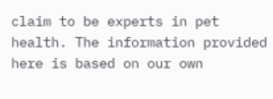claim to be experts in pet health. The information provided here is based on our own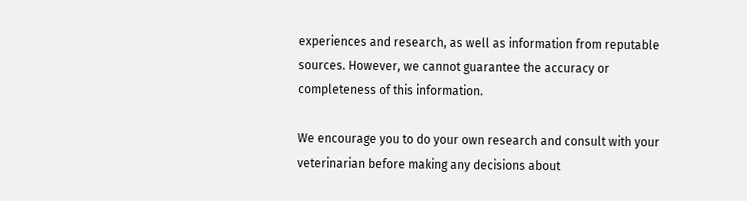experiences and research, as well as information from reputable sources. However, we cannot guarantee the accuracy or completeness of this information.

We encourage you to do your own research and consult with your veterinarian before making any decisions about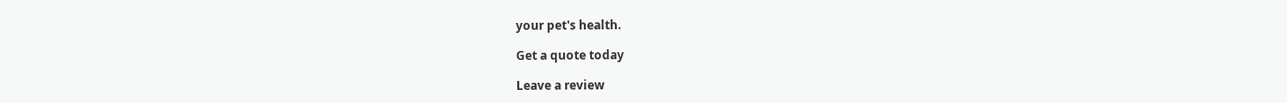your pet's health.

Get a quote today

Leave a review